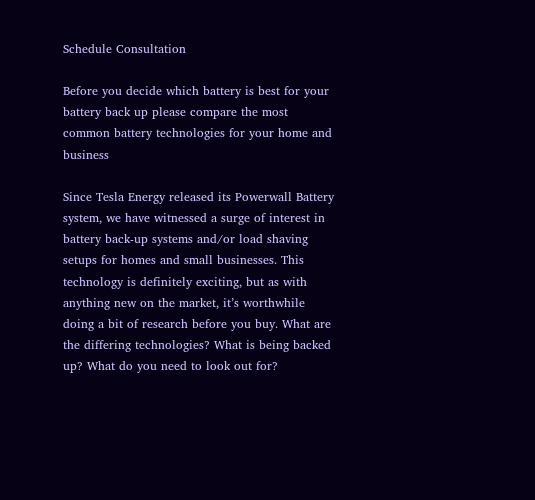Schedule Consultation

Before you decide which battery is best for your battery back up please compare the most common battery technologies for your home and business

Since Tesla Energy released its Powerwall Battery system, we have witnessed a surge of interest in battery back-up systems and/or load shaving setups for homes and small businesses. This technology is definitely exciting, but as with anything new on the market, it’s worthwhile doing a bit of research before you buy. What are the differing technologies? What is being backed up? What do you need to look out for?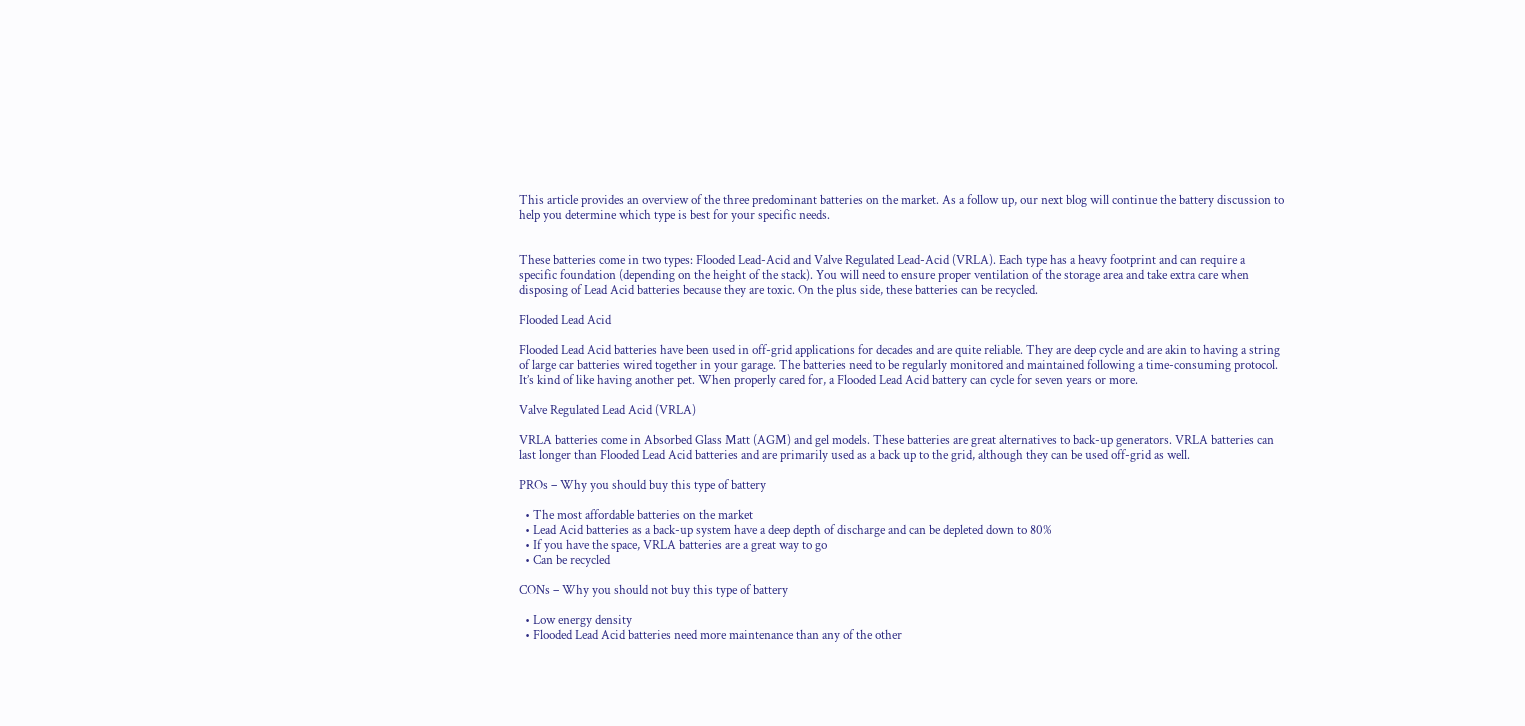This article provides an overview of the three predominant batteries on the market. As a follow up, our next blog will continue the battery discussion to help you determine which type is best for your specific needs.


These batteries come in two types: Flooded Lead-Acid and Valve Regulated Lead-Acid (VRLA). Each type has a heavy footprint and can require a specific foundation (depending on the height of the stack). You will need to ensure proper ventilation of the storage area and take extra care when disposing of Lead Acid batteries because they are toxic. On the plus side, these batteries can be recycled.

Flooded Lead Acid

Flooded Lead Acid batteries have been used in off-grid applications for decades and are quite reliable. They are deep cycle and are akin to having a string of large car batteries wired together in your garage. The batteries need to be regularly monitored and maintained following a time-consuming protocol. It’s kind of like having another pet. When properly cared for, a Flooded Lead Acid battery can cycle for seven years or more.

Valve Regulated Lead Acid (VRLA)

VRLA batteries come in Absorbed Glass Matt (AGM) and gel models. These batteries are great alternatives to back-up generators. VRLA batteries can last longer than Flooded Lead Acid batteries and are primarily used as a back up to the grid, although they can be used off-grid as well.

PROs – Why you should buy this type of battery

  • The most affordable batteries on the market
  • Lead Acid batteries as a back-up system have a deep depth of discharge and can be depleted down to 80%
  • If you have the space, VRLA batteries are a great way to go
  • Can be recycled

CONs – Why you should not buy this type of battery

  • Low energy density
  • Flooded Lead Acid batteries need more maintenance than any of the other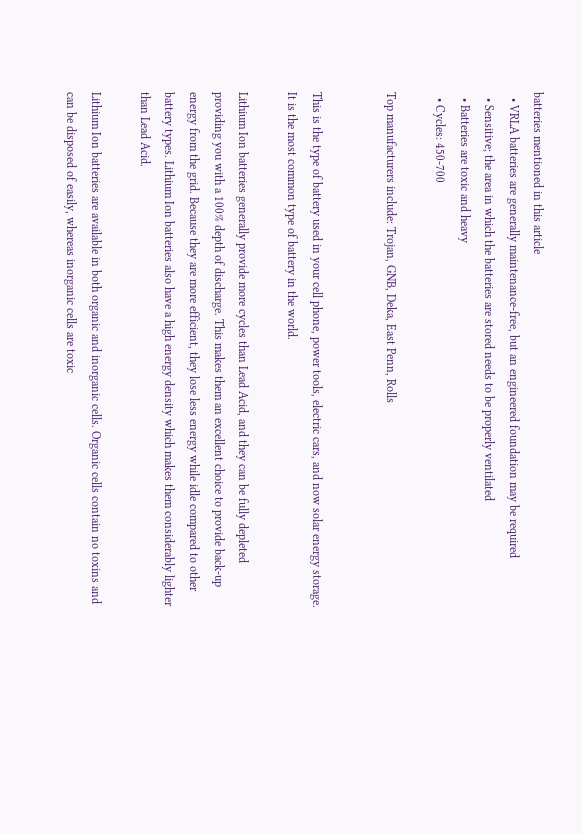batteries mentioned in this article
  • VRLA batteries are generally maintenance-free, but an engineered foundation may be required
  • Sensitive; the area in which the batteries are stored needs to be properly ventilated
  • Batteries are toxic and heavy
  • Cycles: 450-700

Top manufacturers include: Trojan, GNB, Deka, East Penn, Rolls


This is the type of battery used in your cell phone, power tools, electric cars, and now solar energy storage. It is the most common type of battery in the world.

Lithium Ion batteries generally provide more cycles than Lead Acid, and they can be fully depleted providing you with a 100% depth of discharge. This makes them an excellent choice to provide back-up energy from the grid. Because they are more efficient, they lose less energy while idle compared to other battery types. Lithium Ion batteries also have a high energy density which makes them considerably lighter than Lead Acid.

Lithium Ion batteries are available in both organic and inorganic cells. Organic cells contain no toxins and can be disposed of easily, whereas inorganic cells are toxic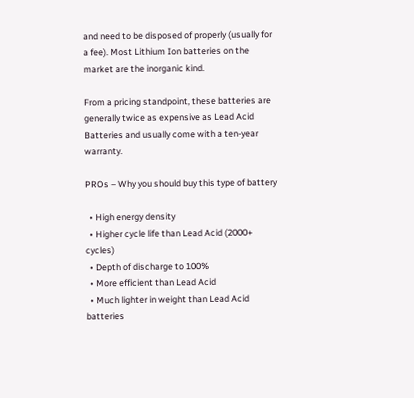and need to be disposed of properly (usually for a fee). Most Lithium Ion batteries on the market are the inorganic kind.

From a pricing standpoint, these batteries are generally twice as expensive as Lead Acid Batteries and usually come with a ten-year warranty.

PROs – Why you should buy this type of battery

  • High energy density
  • Higher cycle life than Lead Acid (2000+ cycles)
  • Depth of discharge to 100%
  • More efficient than Lead Acid
  • Much lighter in weight than Lead Acid batteries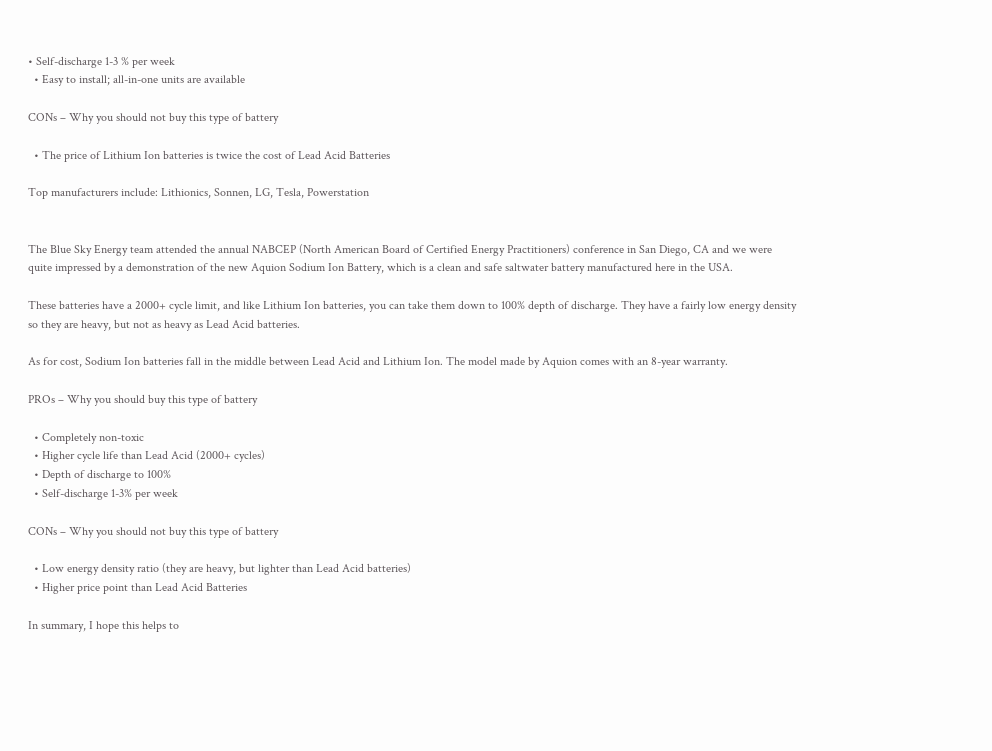• Self-discharge 1-3 % per week
  • Easy to install; all-in-one units are available

CONs – Why you should not buy this type of battery

  • The price of Lithium Ion batteries is twice the cost of Lead Acid Batteries

Top manufacturers include: Lithionics, Sonnen, LG, Tesla, Powerstation


The Blue Sky Energy team attended the annual NABCEP (North American Board of Certified Energy Practitioners) conference in San Diego, CA and we were quite impressed by a demonstration of the new Aquion Sodium Ion Battery, which is a clean and safe saltwater battery manufactured here in the USA.

These batteries have a 2000+ cycle limit, and like Lithium Ion batteries, you can take them down to 100% depth of discharge. They have a fairly low energy density so they are heavy, but not as heavy as Lead Acid batteries.

As for cost, Sodium Ion batteries fall in the middle between Lead Acid and Lithium Ion. The model made by Aquion comes with an 8-year warranty.

PROs – Why you should buy this type of battery

  • Completely non-toxic
  • Higher cycle life than Lead Acid (2000+ cycles)
  • Depth of discharge to 100%
  • Self-discharge 1-3% per week

CONs – Why you should not buy this type of battery

  • Low energy density ratio (they are heavy, but lighter than Lead Acid batteries)
  • Higher price point than Lead Acid Batteries

In summary, I hope this helps to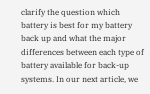clarify the question which battery is best for my battery back up and what the major differences between each type of battery available for back-up systems. In our next article, we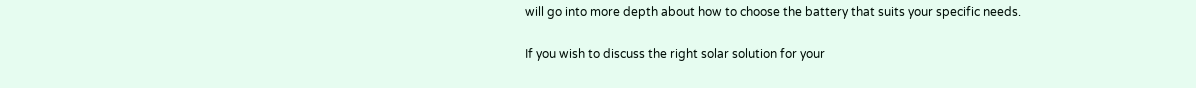will go into more depth about how to choose the battery that suits your specific needs.

If you wish to discuss the right solar solution for your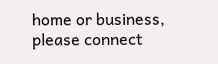home or business, please connect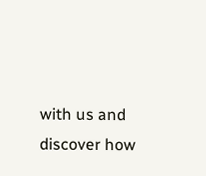with us and discover how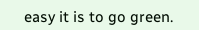easy it is to go green.